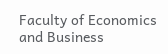Faculty of Economics and Business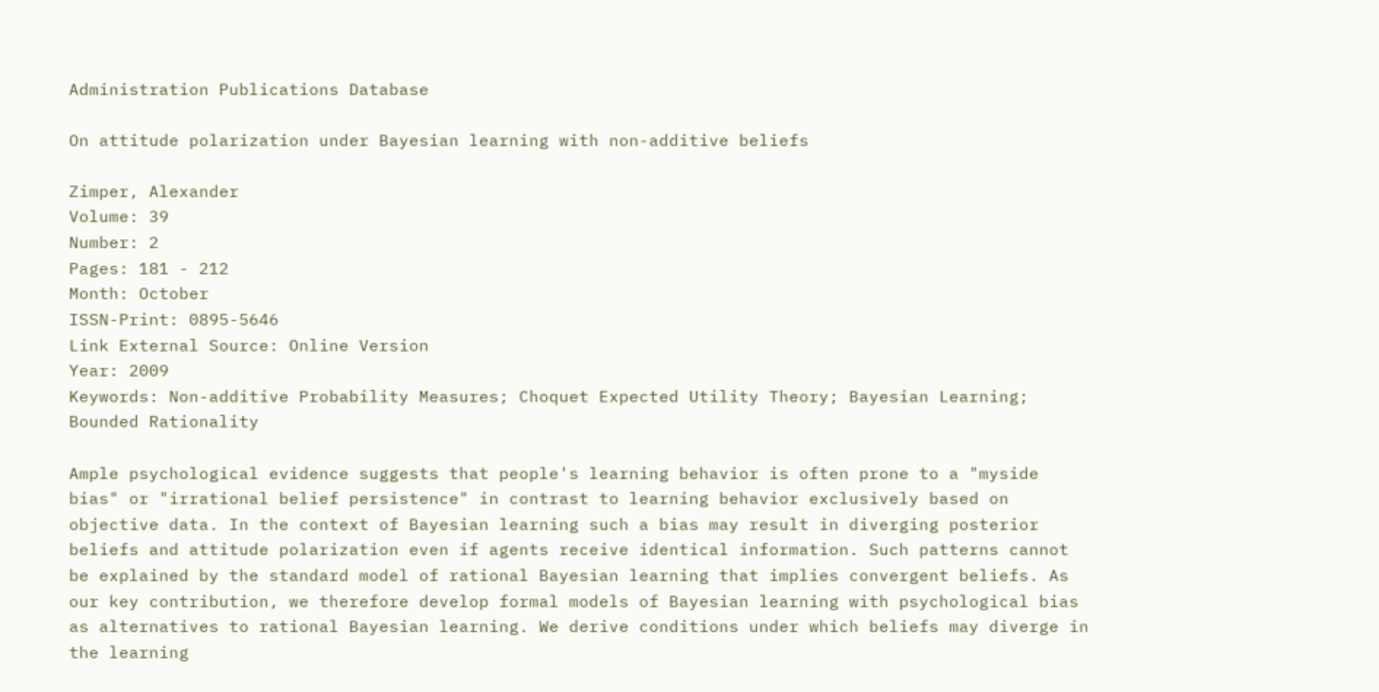Administration Publications Database

On attitude polarization under Bayesian learning with non-additive beliefs

Zimper, Alexander
Volume: 39
Number: 2
Pages: 181 - 212
Month: October
ISSN-Print: 0895-5646
Link External Source: Online Version
Year: 2009
Keywords: Non-additive Probability Measures; Choquet Expected Utility Theory; Bayesian Learning; Bounded Rationality

Ample psychological evidence suggests that people's learning behavior is often prone to a "myside bias" or "irrational belief persistence" in contrast to learning behavior exclusively based on objective data. In the context of Bayesian learning such a bias may result in diverging posterior beliefs and attitude polarization even if agents receive identical information. Such patterns cannot be explained by the standard model of rational Bayesian learning that implies convergent beliefs. As our key contribution, we therefore develop formal models of Bayesian learning with psychological bias as alternatives to rational Bayesian learning. We derive conditions under which beliefs may diverge in the learning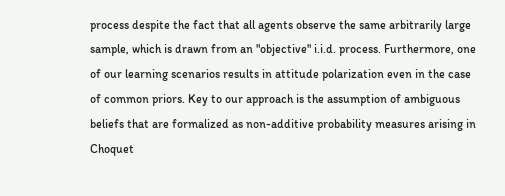process despite the fact that all agents observe the same arbitrarily large sample, which is drawn from an "objective" i.i.d. process. Furthermore, one of our learning scenarios results in attitude polarization even in the case of common priors. Key to our approach is the assumption of ambiguous beliefs that are formalized as non-additive probability measures arising in Choquet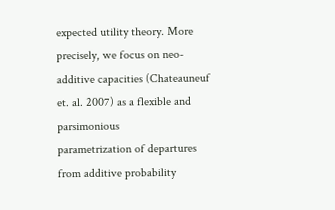expected utility theory. More precisely, we focus on neo-additive capacities (Chateauneuf et. al. 2007) as a flexible and parsimonious
parametrization of departures from additive probability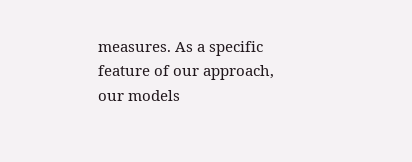measures. As a specific feature of our approach, our models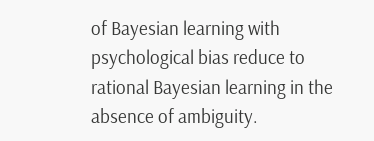of Bayesian learning with psychological bias reduce to rational Bayesian learning in the absence of ambiguity.